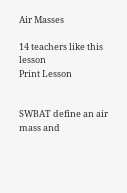Air Masses

14 teachers like this lesson
Print Lesson


SWBAT define an air mass and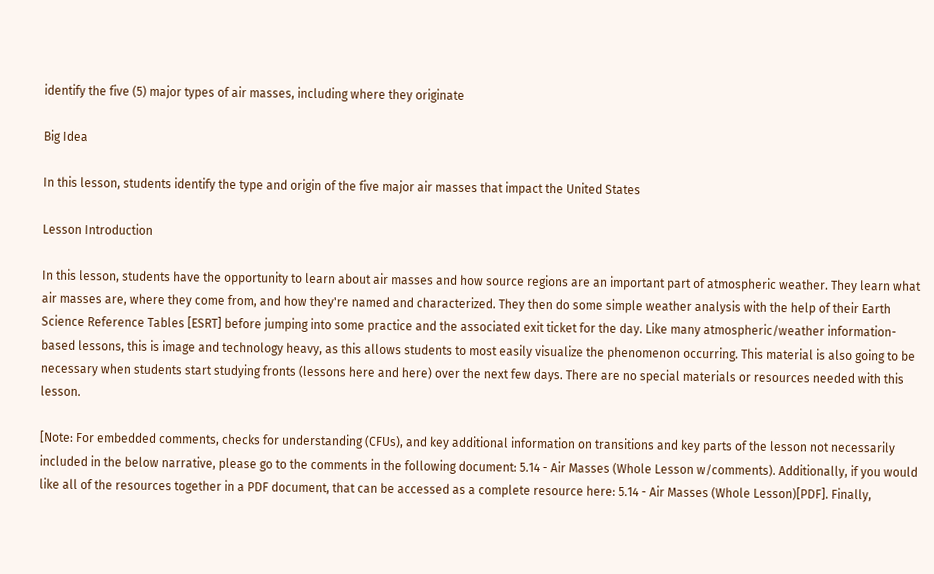identify the five (5) major types of air masses, including where they originate

Big Idea

In this lesson, students identify the type and origin of the five major air masses that impact the United States

Lesson Introduction

In this lesson, students have the opportunity to learn about air masses and how source regions are an important part of atmospheric weather. They learn what air masses are, where they come from, and how they're named and characterized. They then do some simple weather analysis with the help of their Earth Science Reference Tables [ESRT] before jumping into some practice and the associated exit ticket for the day. Like many atmospheric/weather information-based lessons, this is image and technology heavy, as this allows students to most easily visualize the phenomenon occurring. This material is also going to be necessary when students start studying fronts (lessons here and here) over the next few days. There are no special materials or resources needed with this lesson.

[Note: For embedded comments, checks for understanding (CFUs), and key additional information on transitions and key parts of the lesson not necessarily included in the below narrative, please go to the comments in the following document: 5.14 - Air Masses (Whole Lesson w/comments). Additionally, if you would like all of the resources together in a PDF document, that can be accessed as a complete resource here: 5.14 - Air Masses (Whole Lesson)[PDF]. Finally,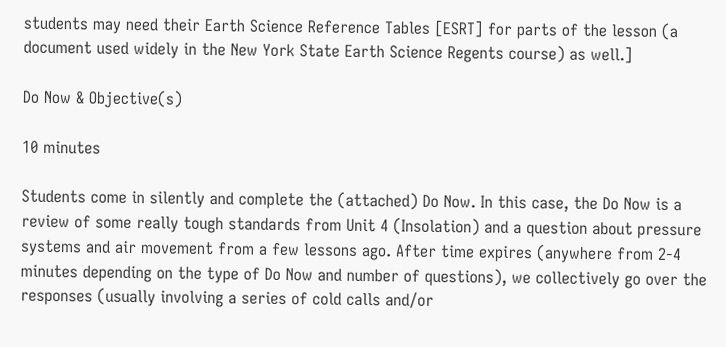students may need their Earth Science Reference Tables [ESRT] for parts of the lesson (a document used widely in the New York State Earth Science Regents course) as well.]

Do Now & Objective(s)

10 minutes

Students come in silently and complete the (attached) Do Now. In this case, the Do Now is a review of some really tough standards from Unit 4 (Insolation) and a question about pressure systems and air movement from a few lessons ago. After time expires (anywhere from 2-4 minutes depending on the type of Do Now and number of questions), we collectively go over the responses (usually involving a series of cold calls and/or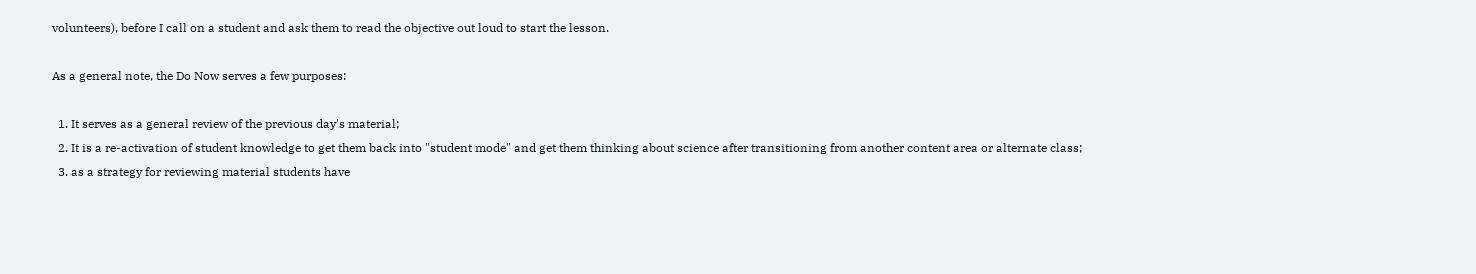volunteers), before I call on a student and ask them to read the objective out loud to start the lesson.

As a general note, the Do Now serves a few purposes:

  1. It serves as a general review of the previous day's material;
  2. It is a re-activation of student knowledge to get them back into "student mode" and get them thinking about science after transitioning from another content area or alternate class;
  3. as a strategy for reviewing material students have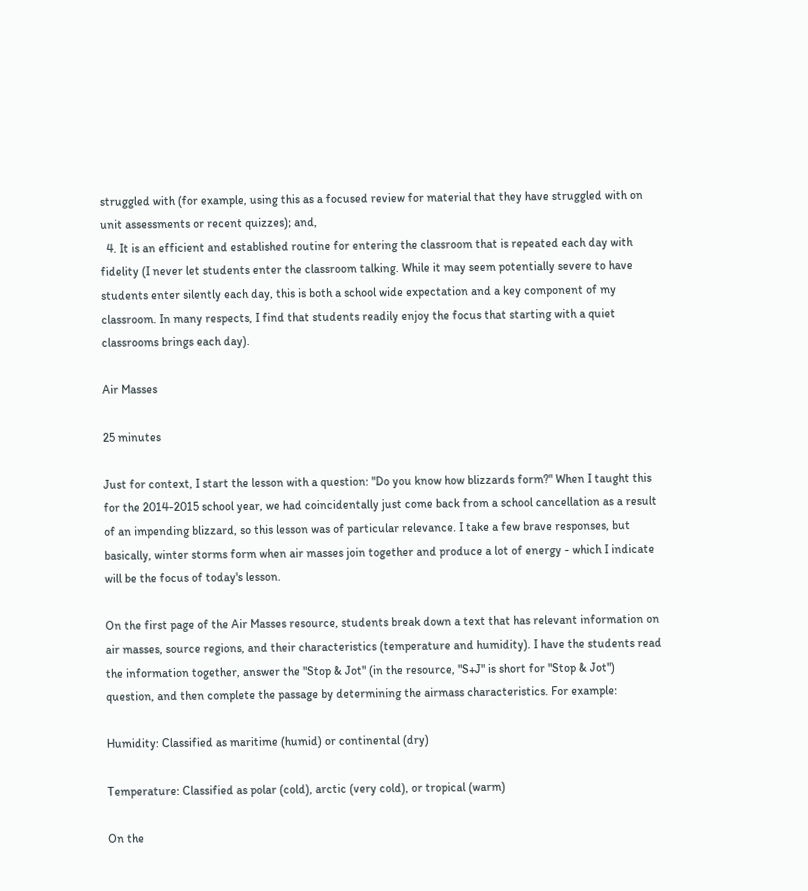struggled with (for example, using this as a focused review for material that they have struggled with on unit assessments or recent quizzes); and,
  4. It is an efficient and established routine for entering the classroom that is repeated each day with fidelity (I never let students enter the classroom talking. While it may seem potentially severe to have students enter silently each day, this is both a school wide expectation and a key component of my classroom. In many respects, I find that students readily enjoy the focus that starting with a quiet classrooms brings each day).

Air Masses

25 minutes

Just for context, I start the lesson with a question: "Do you know how blizzards form?" When I taught this for the 2014-2015 school year, we had coincidentally just come back from a school cancellation as a result of an impending blizzard, so this lesson was of particular relevance. I take a few brave responses, but basically, winter storms form when air masses join together and produce a lot of energy - which I indicate will be the focus of today's lesson.

On the first page of the Air Masses resource, students break down a text that has relevant information on air masses, source regions, and their characteristics (temperature and humidity). I have the students read the information together, answer the "Stop & Jot" (in the resource, "S+J" is short for "Stop & Jot") question, and then complete the passage by determining the airmass characteristics. For example:

Humidity: Classified as maritime (humid) or continental (dry)

Temperature: Classified as polar (cold), arctic (very cold), or tropical (warm)

On the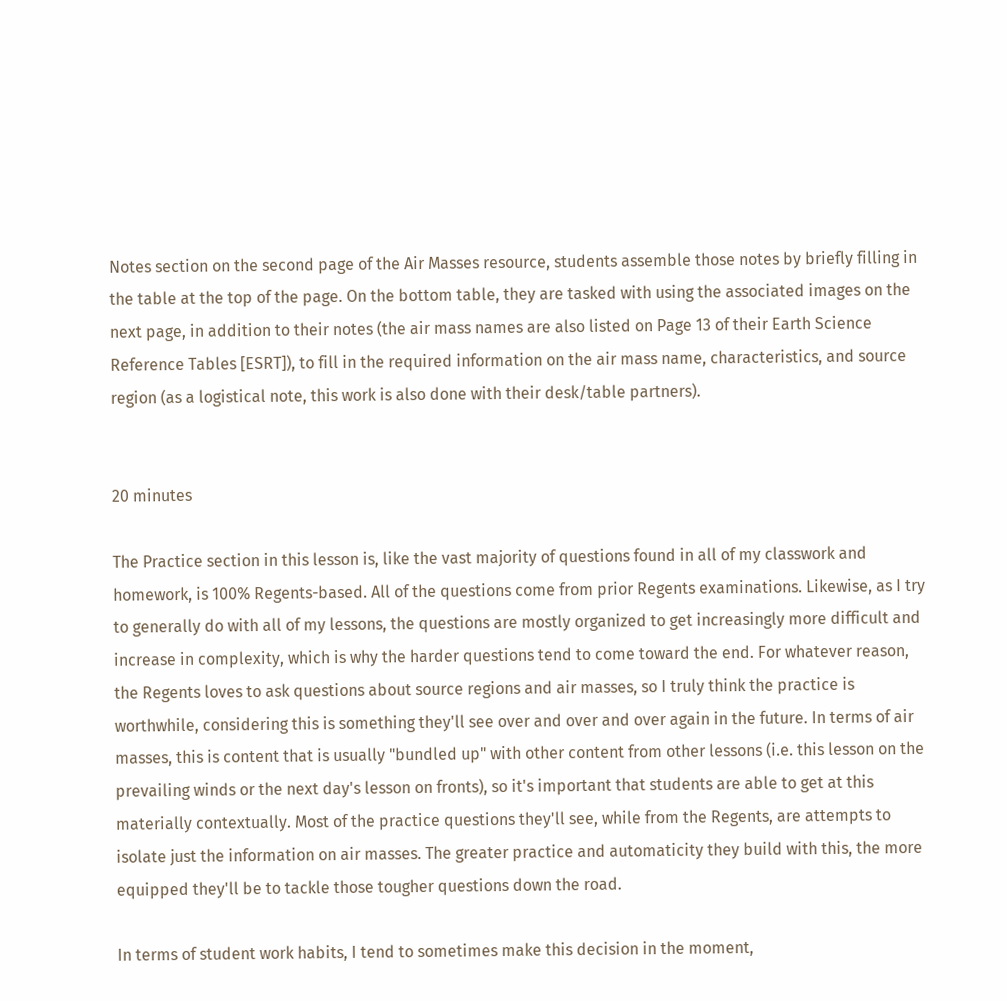Notes section on the second page of the Air Masses resource, students assemble those notes by briefly filling in the table at the top of the page. On the bottom table, they are tasked with using the associated images on the next page, in addition to their notes (the air mass names are also listed on Page 13 of their Earth Science Reference Tables [ESRT]), to fill in the required information on the air mass name, characteristics, and source region (as a logistical note, this work is also done with their desk/table partners).


20 minutes

The Practice section in this lesson is, like the vast majority of questions found in all of my classwork and homework, is 100% Regents-based. All of the questions come from prior Regents examinations. Likewise, as I try to generally do with all of my lessons, the questions are mostly organized to get increasingly more difficult and increase in complexity, which is why the harder questions tend to come toward the end. For whatever reason, the Regents loves to ask questions about source regions and air masses, so I truly think the practice is worthwhile, considering this is something they'll see over and over and over again in the future. In terms of air masses, this is content that is usually "bundled up" with other content from other lessons (i.e. this lesson on the prevailing winds or the next day's lesson on fronts), so it's important that students are able to get at this materially contextually. Most of the practice questions they'll see, while from the Regents, are attempts to isolate just the information on air masses. The greater practice and automaticity they build with this, the more equipped they'll be to tackle those tougher questions down the road.

In terms of student work habits, I tend to sometimes make this decision in the moment,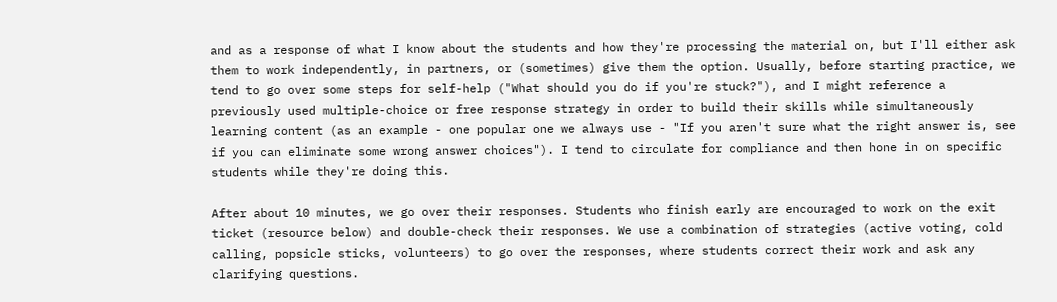and as a response of what I know about the students and how they're processing the material on, but I'll either ask them to work independently, in partners, or (sometimes) give them the option. Usually, before starting practice, we tend to go over some steps for self-help ("What should you do if you're stuck?"), and I might reference a previously used multiple-choice or free response strategy in order to build their skills while simultaneously learning content (as an example - one popular one we always use - "If you aren't sure what the right answer is, see if you can eliminate some wrong answer choices"). I tend to circulate for compliance and then hone in on specific students while they're doing this.

After about 10 minutes, we go over their responses. Students who finish early are encouraged to work on the exit ticket (resource below) and double-check their responses. We use a combination of strategies (active voting, cold calling, popsicle sticks, volunteers) to go over the responses, where students correct their work and ask any clarifying questions.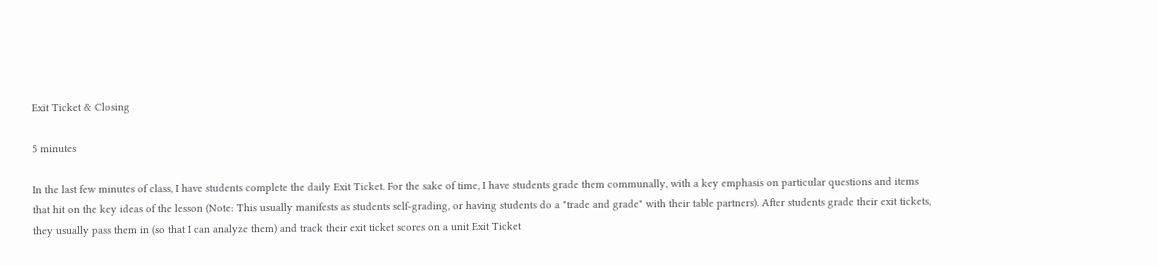Exit Ticket & Closing

5 minutes

In the last few minutes of class, I have students complete the daily Exit Ticket. For the sake of time, I have students grade them communally, with a key emphasis on particular questions and items that hit on the key ideas of the lesson (Note: This usually manifests as students self-grading, or having students do a "trade and grade" with their table partners). After students grade their exit tickets, they usually pass them in (so that I can analyze them) and track their exit ticket scores on a unit Exit Ticket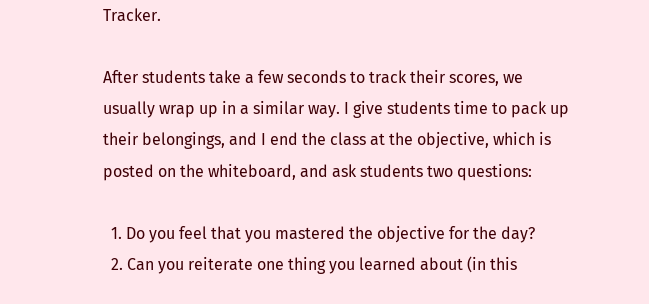Tracker.

After students take a few seconds to track their scores, we usually wrap up in a similar way. I give students time to pack up their belongings, and I end the class at the objective, which is posted on the whiteboard, and ask students two questions:

  1. Do you feel that you mastered the objective for the day?
  2. Can you reiterate one thing you learned about (in this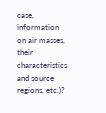case, information on air masses, their characteristics and source regions, etc.)?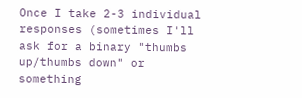Once I take 2-3 individual responses (sometimes I'll ask for a binary "thumbs up/thumbs down" or something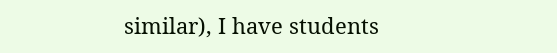similar), I have students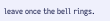leave once the bell rings.